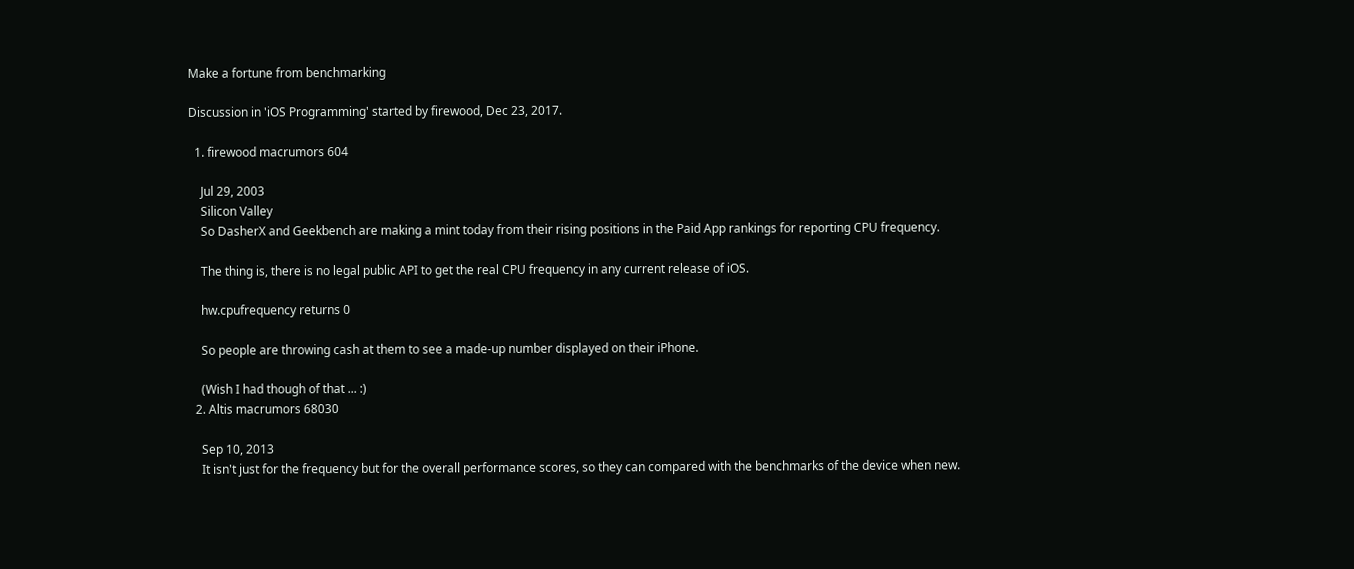Make a fortune from benchmarking

Discussion in 'iOS Programming' started by firewood, Dec 23, 2017.

  1. firewood macrumors 604

    Jul 29, 2003
    Silicon Valley
    So DasherX and Geekbench are making a mint today from their rising positions in the Paid App rankings for reporting CPU frequency.

    The thing is, there is no legal public API to get the real CPU frequency in any current release of iOS.

    hw.cpufrequency returns 0

    So people are throwing cash at them to see a made-up number displayed on their iPhone.

    (Wish I had though of that ... :)
  2. Altis macrumors 68030

    Sep 10, 2013
    It isn't just for the frequency but for the overall performance scores, so they can compared with the benchmarks of the device when new.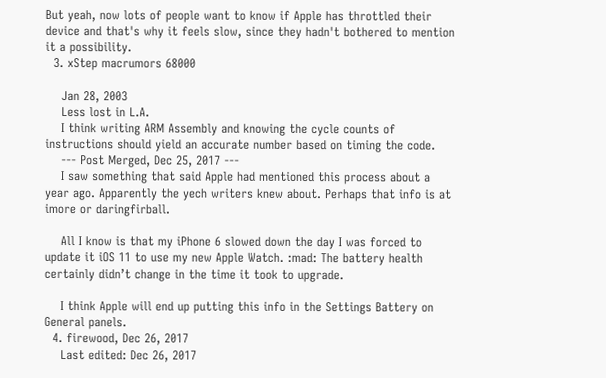But yeah, now lots of people want to know if Apple has throttled their device and that's why it feels slow, since they hadn't bothered to mention it a possibility.
  3. xStep macrumors 68000

    Jan 28, 2003
    Less lost in L.A.
    I think writing ARM Assembly and knowing the cycle counts of instructions should yield an accurate number based on timing the code.
    --- Post Merged, Dec 25, 2017 ---
    I saw something that said Apple had mentioned this process about a year ago. Apparently the yech writers knew about. Perhaps that info is at imore or daringfirball.

    All I know is that my iPhone 6 slowed down the day I was forced to update it iOS 11 to use my new Apple Watch. :mad: The battery health certainly didn’t change in the time it took to upgrade.

    I think Apple will end up putting this info in the Settings Battery on General panels.
  4. firewood, Dec 26, 2017
    Last edited: Dec 26, 2017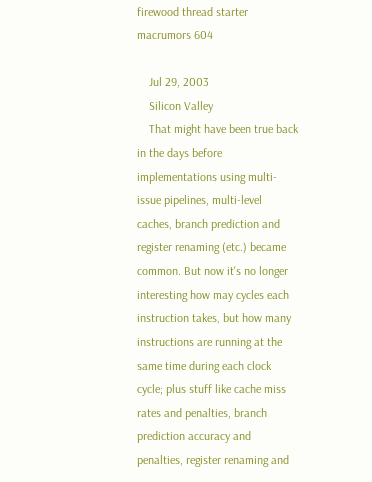firewood thread starter macrumors 604

    Jul 29, 2003
    Silicon Valley
    That might have been true back in the days before implementations using multi-issue pipelines, multi-level caches, branch prediction and register renaming (etc.) became common. But now it's no longer interesting how may cycles each instruction takes, but how many instructions are running at the same time during each clock cycle; plus stuff like cache miss rates and penalties, branch prediction accuracy and penalties, register renaming and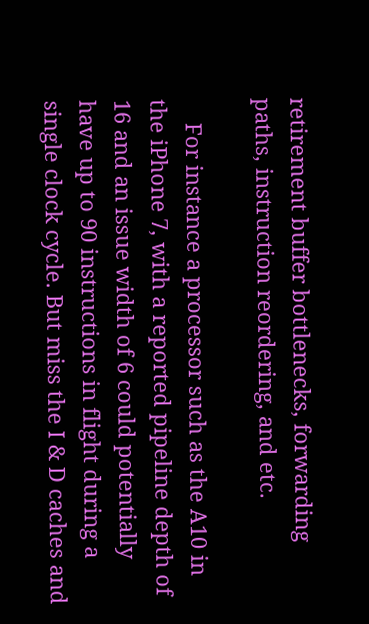retirement buffer bottlenecks, forwarding paths, instruction reordering, and etc.

    For instance a processor such as the A10 in the iPhone 7, with a reported pipeline depth of 16 and an issue width of 6 could potentially have up to 90 instructions in flight during a single clock cycle. But miss the I & D caches and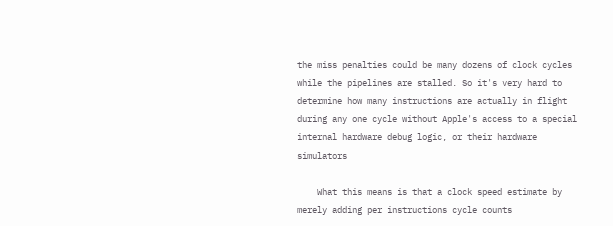the miss penalties could be many dozens of clock cycles while the pipelines are stalled. So it's very hard to determine how many instructions are actually in flight during any one cycle without Apple's access to a special internal hardware debug logic, or their hardware simulators

    What this means is that a clock speed estimate by merely adding per instructions cycle counts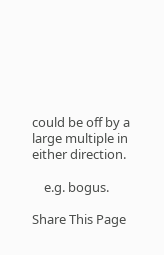could be off by a large multiple in either direction.

    e.g. bogus.

Share This Page